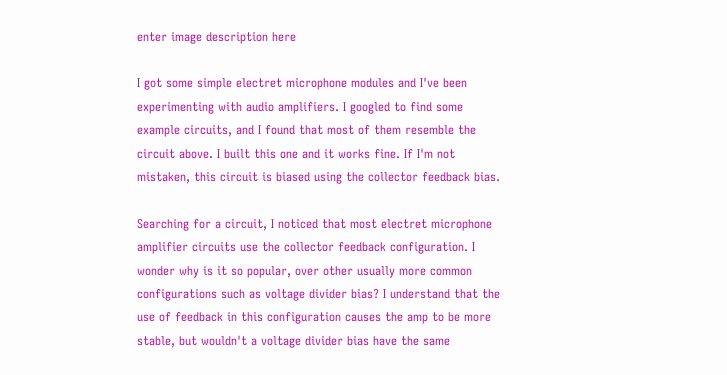enter image description here

I got some simple electret microphone modules and I've been experimenting with audio amplifiers. I googled to find some example circuits, and I found that most of them resemble the circuit above. I built this one and it works fine. If I'm not mistaken, this circuit is biased using the collector feedback bias.

Searching for a circuit, I noticed that most electret microphone amplifier circuits use the collector feedback configuration. I wonder why is it so popular, over other usually more common configurations such as voltage divider bias? I understand that the use of feedback in this configuration causes the amp to be more stable, but wouldn't a voltage divider bias have the same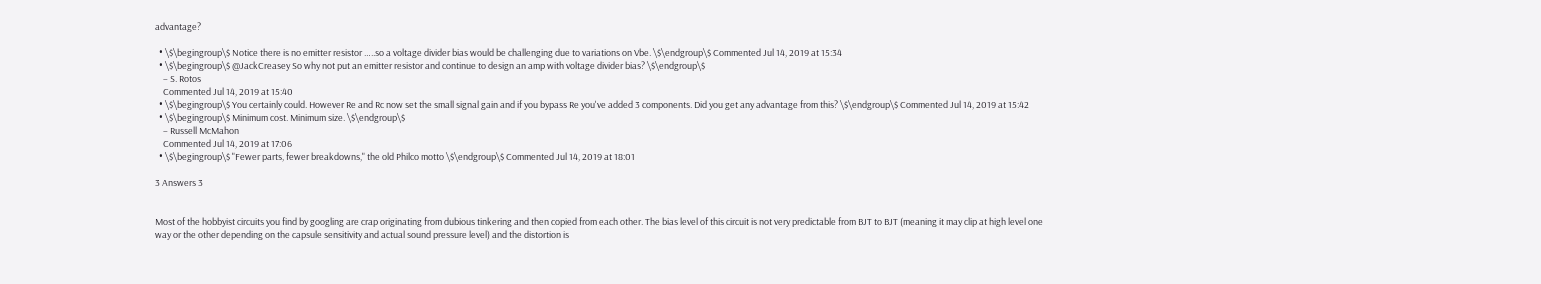advantage?

  • \$\begingroup\$ Notice there is no emitter resistor …..so a voltage divider bias would be challenging due to variations on Vbe. \$\endgroup\$ Commented Jul 14, 2019 at 15:34
  • \$\begingroup\$ @JackCreasey So why not put an emitter resistor and continue to design an amp with voltage divider bias? \$\endgroup\$
    – S. Rotos
    Commented Jul 14, 2019 at 15:40
  • \$\begingroup\$ You certainly could. However Re and Rc now set the small signal gain and if you bypass Re you've added 3 components. Did you get any advantage from this? \$\endgroup\$ Commented Jul 14, 2019 at 15:42
  • \$\begingroup\$ Minimum cost. Minimum size. \$\endgroup\$
    – Russell McMahon
    Commented Jul 14, 2019 at 17:06
  • \$\begingroup\$ "Fewer parts, fewer breakdowns," the old Philco motto \$\endgroup\$ Commented Jul 14, 2019 at 18:01

3 Answers 3


Most of the hobbyist circuits you find by googling are crap originating from dubious tinkering and then copied from each other. The bias level of this circuit is not very predictable from BJT to BJT (meaning it may clip at high level one way or the other depending on the capsule sensitivity and actual sound pressure level) and the distortion is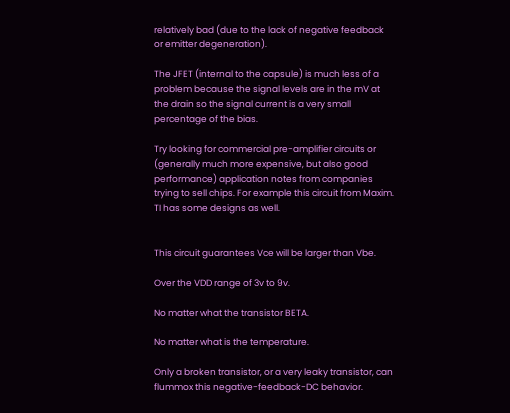relatively bad (due to the lack of negative feedback or emitter degeneration).

The JFET (internal to the capsule) is much less of a problem because the signal levels are in the mV at the drain so the signal current is a very small percentage of the bias.

Try looking for commercial pre-amplifier circuits or (generally much more expensive, but also good performance) application notes from companies trying to sell chips. For example this circuit from Maxim. TI has some designs as well.


This circuit guarantees Vce will be larger than Vbe.

Over the VDD range of 3v to 9v.

No matter what the transistor BETA.

No matter what is the temperature.

Only a broken transistor, or a very leaky transistor, can flummox this negative-feedback-DC behavior.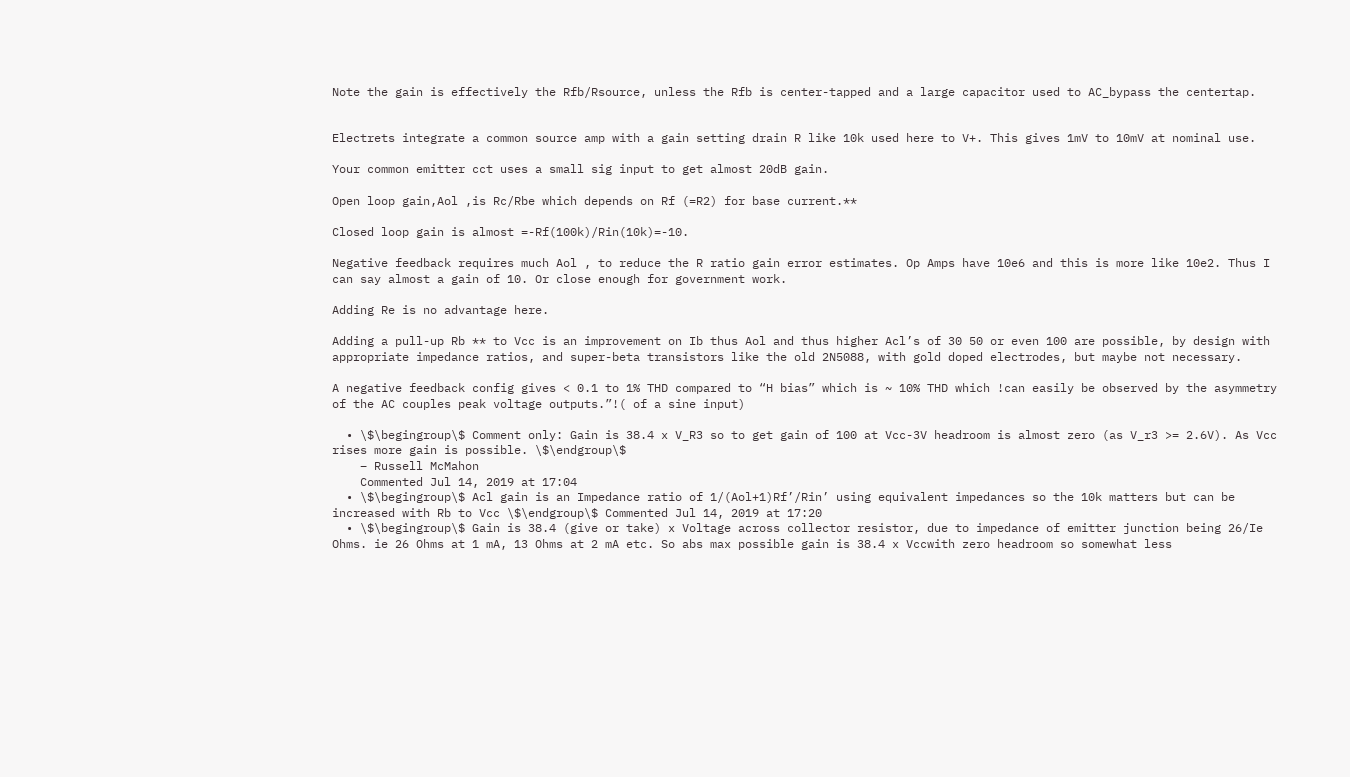Note the gain is effectively the Rfb/Rsource, unless the Rfb is center-tapped and a large capacitor used to AC_bypass the centertap.


Electrets integrate a common source amp with a gain setting drain R like 10k used here to V+. This gives 1mV to 10mV at nominal use.

Your common emitter cct uses a small sig input to get almost 20dB gain.

Open loop gain,Aol ,is Rc/Rbe which depends on Rf (=R2) for base current.**

Closed loop gain is almost =-Rf(100k)/Rin(10k)=-10.

Negative feedback requires much Aol , to reduce the R ratio gain error estimates. Op Amps have 10e6 and this is more like 10e2. Thus I can say almost a gain of 10. Or close enough for government work.

Adding Re is no advantage here.

Adding a pull-up Rb ** to Vcc is an improvement on Ib thus Aol and thus higher Acl’s of 30 50 or even 100 are possible, by design with appropriate impedance ratios, and super-beta transistors like the old 2N5088, with gold doped electrodes, but maybe not necessary.

A negative feedback config gives < 0.1 to 1% THD compared to “H bias” which is ~ 10% THD which !can easily be observed by the asymmetry of the AC couples peak voltage outputs.”!( of a sine input)

  • \$\begingroup\$ Comment only: Gain is 38.4 x V_R3 so to get gain of 100 at Vcc-3V headroom is almost zero (as V_r3 >= 2.6V). As Vcc rises more gain is possible. \$\endgroup\$
    – Russell McMahon
    Commented Jul 14, 2019 at 17:04
  • \$\begingroup\$ Acl gain is an Impedance ratio of 1/(Aol+1)Rf’/Rin’ using equivalent impedances so the 10k matters but can be increased with Rb to Vcc \$\endgroup\$ Commented Jul 14, 2019 at 17:20
  • \$\begingroup\$ Gain is 38.4 (give or take) x Voltage across collector resistor, due to impedance of emitter junction being 26/Ie Ohms. ie 26 Ohms at 1 mA, 13 Ohms at 2 mA etc. So abs max possible gain is 38.4 x Vccwith zero headroom so somewhat less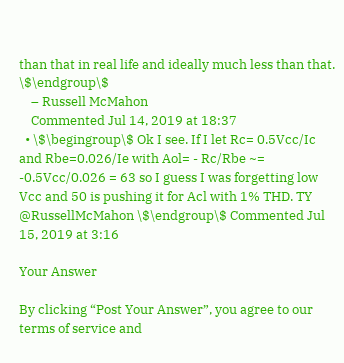than that in real life and ideally much less than that. \$\endgroup\$
    – Russell McMahon
    Commented Jul 14, 2019 at 18:37
  • \$\begingroup\$ Ok I see. If I let Rc= 0.5Vcc/Ic and Rbe=0.026/Ie with Aol= - Rc/Rbe ~= -0.5Vcc/0.026 = 63 so I guess I was forgetting low Vcc and 50 is pushing it for Acl with 1% THD. TY @RussellMcMahon \$\endgroup\$ Commented Jul 15, 2019 at 3:16

Your Answer

By clicking “Post Your Answer”, you agree to our terms of service and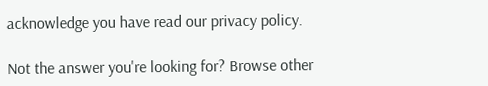acknowledge you have read our privacy policy.

Not the answer you're looking for? Browse other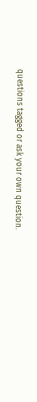questions tagged or ask your own question.